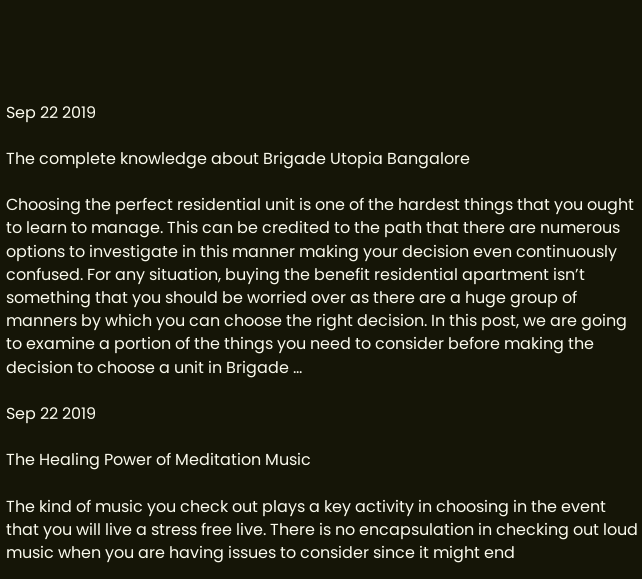Sep 22 2019

The complete knowledge about Brigade Utopia Bangalore

Choosing the perfect residential unit is one of the hardest things that you ought to learn to manage. This can be credited to the path that there are numerous options to investigate in this manner making your decision even continuously confused. For any situation, buying the benefit residential apartment isn’t something that you should be worried over as there are a huge group of manners by which you can choose the right decision. In this post, we are going to examine a portion of the things you need to consider before making the decision to choose a unit in Brigade …

Sep 22 2019

The Healing Power of Meditation Music

The kind of music you check out plays a key activity in choosing in the event that you will live a stress free live. There is no encapsulation in checking out loud music when you are having issues to consider since it might end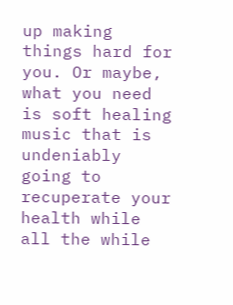up making things hard for you. Or maybe, what you need is soft healing music that is undeniably going to recuperate your health while all the while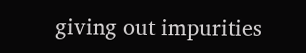giving out impurities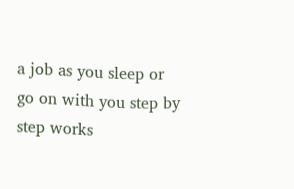a job as you sleep or go on with you step by step works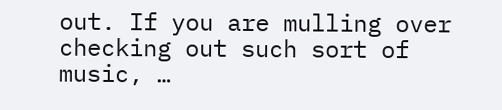out. If you are mulling over checking out such sort of music, …